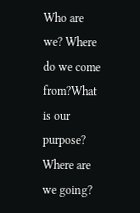Who are we? Where do we come from?What is our purpose? Where are we going?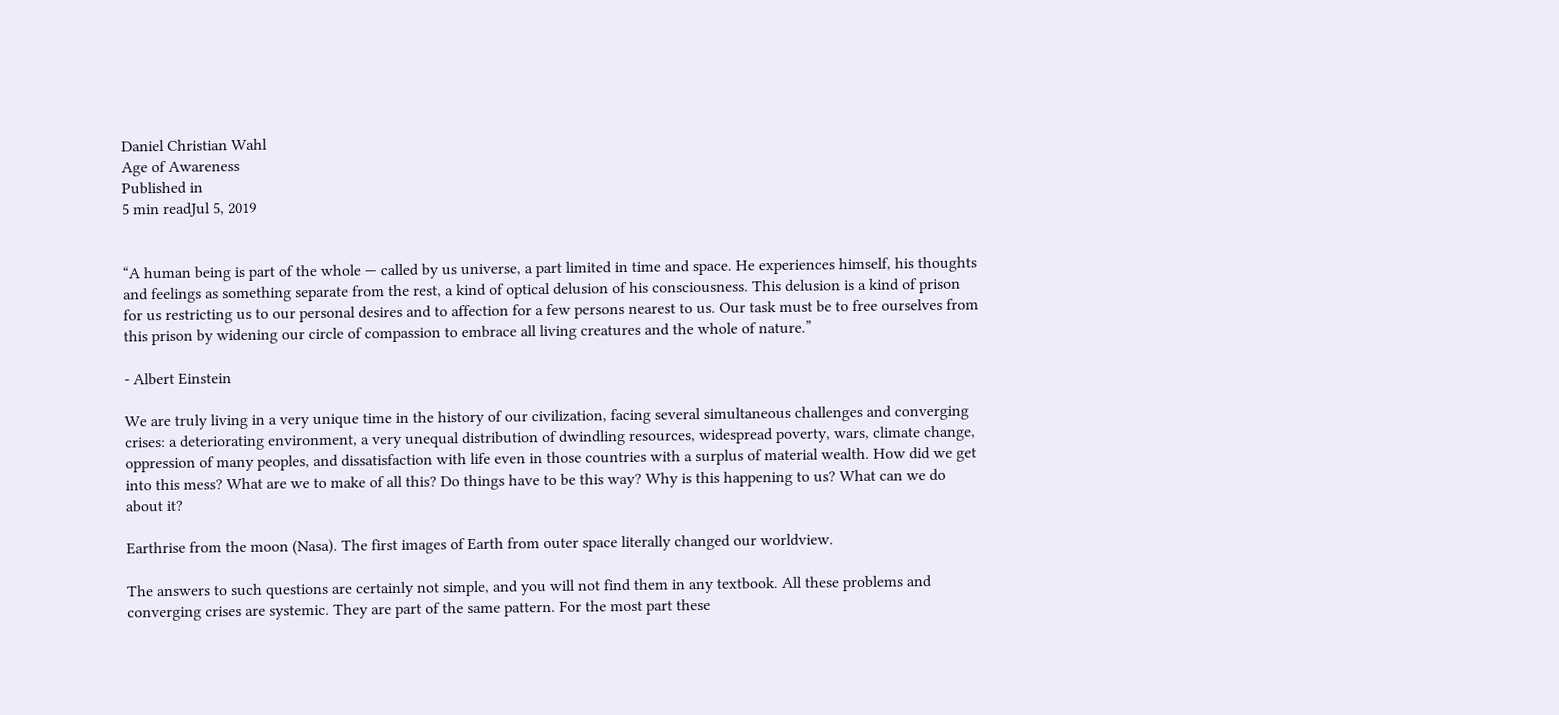Daniel Christian Wahl
Age of Awareness
Published in
5 min readJul 5, 2019


“A human being is part of the whole — called by us universe, a part limited in time and space. He experiences himself, his thoughts and feelings as something separate from the rest, a kind of optical delusion of his consciousness. This delusion is a kind of prison for us restricting us to our personal desires and to affection for a few persons nearest to us. Our task must be to free ourselves from this prison by widening our circle of compassion to embrace all living creatures and the whole of nature.”

- Albert Einstein

We are truly living in a very unique time in the history of our civilization, facing several simultaneous challenges and converging crises: a deteriorating environment, a very unequal distribution of dwindling resources, widespread poverty, wars, climate change, oppression of many peoples, and dissatisfaction with life even in those countries with a surplus of material wealth. How did we get into this mess? What are we to make of all this? Do things have to be this way? Why is this happening to us? What can we do about it?

Earthrise from the moon (Nasa). The first images of Earth from outer space literally changed our worldview.

The answers to such questions are certainly not simple, and you will not find them in any textbook. All these problems and converging crises are systemic. They are part of the same pattern. For the most part these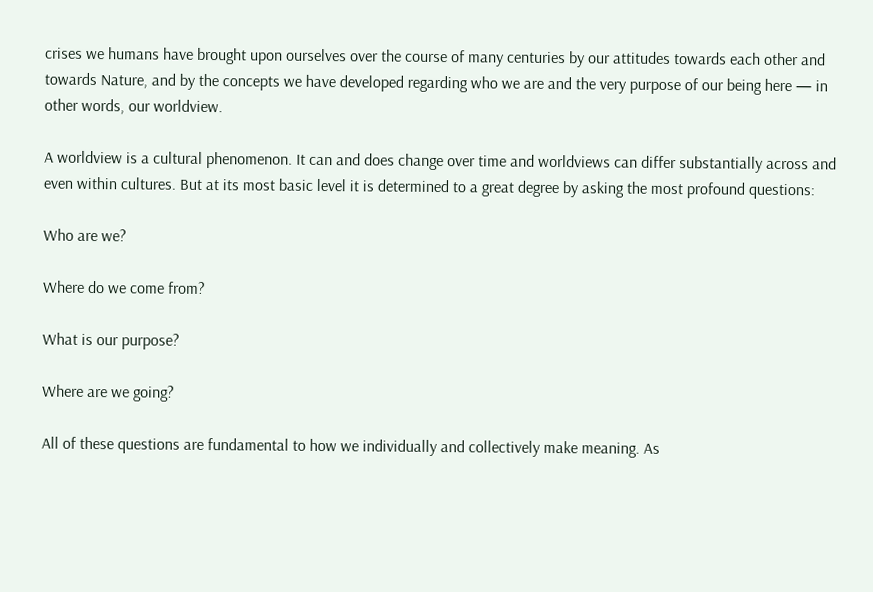crises we humans have brought upon ourselves over the course of many centuries by our attitudes towards each other and towards Nature, and by the concepts we have developed regarding who we are and the very purpose of our being here — in other words, our worldview.

A worldview is a cultural phenomenon. It can and does change over time and worldviews can differ substantially across and even within cultures. But at its most basic level it is determined to a great degree by asking the most profound questions:

Who are we?

Where do we come from?

What is our purpose?

Where are we going?

All of these questions are fundamental to how we individually and collectively make meaning. As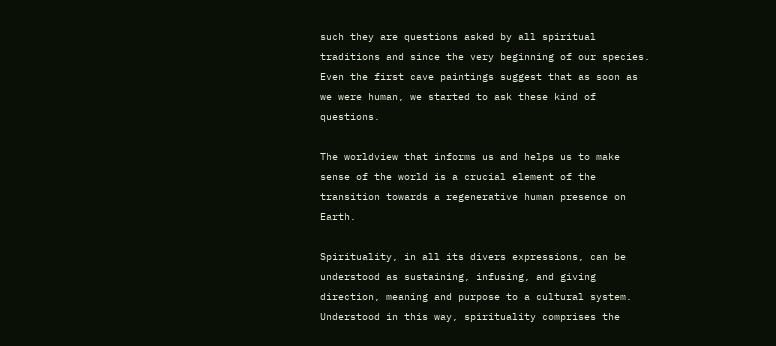such they are questions asked by all spiritual traditions and since the very beginning of our species. Even the first cave paintings suggest that as soon as we were human, we started to ask these kind of questions.

The worldview that informs us and helps us to make sense of the world is a crucial element of the transition towards a regenerative human presence on Earth.

Spirituality, in all its divers expressions, can be understood as sustaining, infusing, and giving direction, meaning and purpose to a cultural system. Understood in this way, spirituality comprises the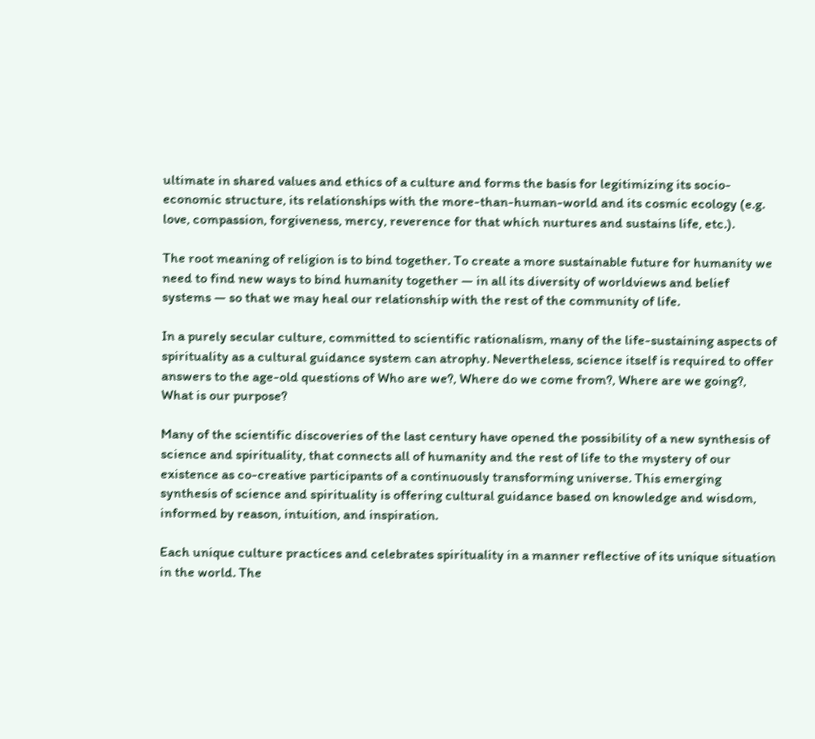ultimate in shared values and ethics of a culture and forms the basis for legitimizing its socio-economic structure, its relationships with the more-than-human-world and its cosmic ecology (e.g. love, compassion, forgiveness, mercy, reverence for that which nurtures and sustains life, etc.).

The root meaning of religion is to bind together. To create a more sustainable future for humanity we need to find new ways to bind humanity together — in all its diversity of worldviews and belief systems — so that we may heal our relationship with the rest of the community of life.

In a purely secular culture, committed to scientific rationalism, many of the life-sustaining aspects of spirituality as a cultural guidance system can atrophy. Nevertheless, science itself is required to offer answers to the age-old questions of Who are we?, Where do we come from?, Where are we going?, What is our purpose?

Many of the scientific discoveries of the last century have opened the possibility of a new synthesis of science and spirituality, that connects all of humanity and the rest of life to the mystery of our existence as co-creative participants of a continuously transforming universe. This emerging synthesis of science and spirituality is offering cultural guidance based on knowledge and wisdom, informed by reason, intuition, and inspiration.

Each unique culture practices and celebrates spirituality in a manner reflective of its unique situation in the world. The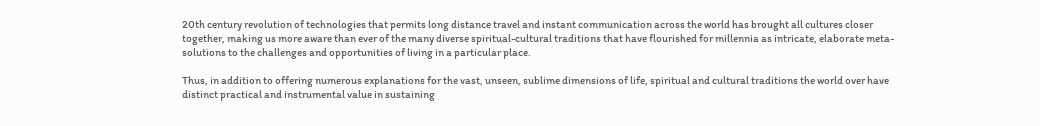20th century revolution of technologies that permits long distance travel and instant communication across the world has brought all cultures closer together, making us more aware than ever of the many diverse spiritual-cultural traditions that have flourished for millennia as intricate, elaborate meta-solutions to the challenges and opportunities of living in a particular place.

Thus, in addition to offering numerous explanations for the vast, unseen, sublime dimensions of life, spiritual and cultural traditions the world over have distinct practical and instrumental value in sustaining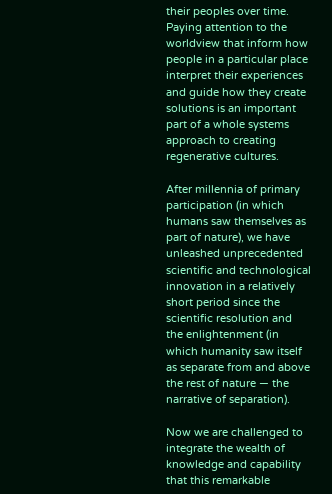their peoples over time. Paying attention to the worldview that inform how people in a particular place interpret their experiences and guide how they create solutions is an important part of a whole systems approach to creating regenerative cultures.

After millennia of primary participation (in which humans saw themselves as part of nature), we have unleashed unprecedented scientific and technological innovation in a relatively short period since the scientific resolution and the enlightenment (in which humanity saw itself as separate from and above the rest of nature — the narrative of separation).

Now we are challenged to integrate the wealth of knowledge and capability that this remarkable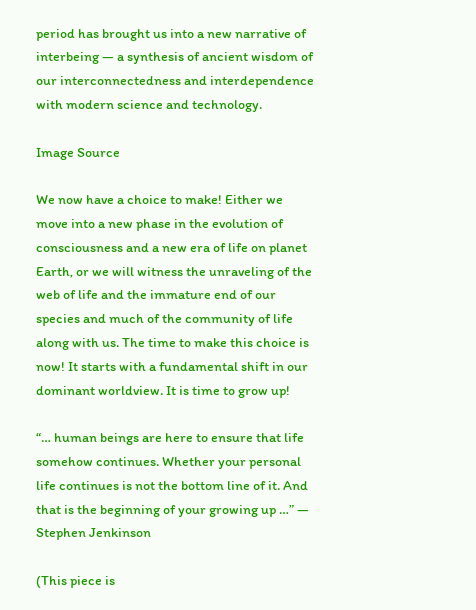period has brought us into a new narrative of interbeing — a synthesis of ancient wisdom of our interconnectedness and interdependence with modern science and technology.

Image Source

We now have a choice to make! Either we move into a new phase in the evolution of consciousness and a new era of life on planet Earth, or we will witness the unraveling of the web of life and the immature end of our species and much of the community of life along with us. The time to make this choice is now! It starts with a fundamental shift in our dominant worldview. It is time to grow up!

“… human beings are here to ensure that life somehow continues. Whether your personal life continues is not the bottom line of it. And that is the beginning of your growing up …” — Stephen Jenkinson

(This piece is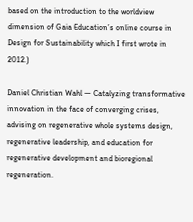based on the introduction to the worldview dimension of Gaia Education’s online course in Design for Sustainability which I first wrote in 2012.)

Daniel Christian Wahl — Catalyzing transformative innovation in the face of converging crises, advising on regenerative whole systems design, regenerative leadership, and education for regenerative development and bioregional regeneration.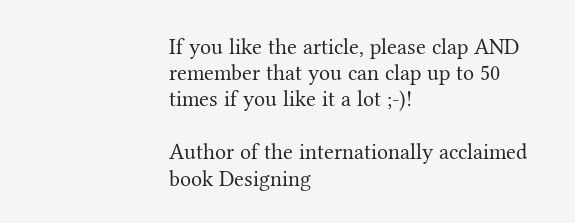If you like the article, please clap AND remember that you can clap up to 50 times if you like it a lot ;-)!

Author of the internationally acclaimed book Designing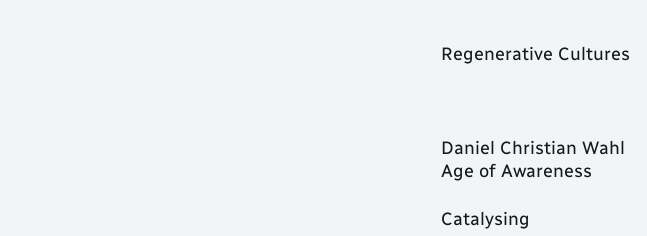Regenerative Cultures



Daniel Christian Wahl
Age of Awareness

Catalysing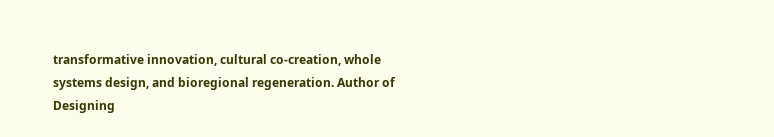transformative innovation, cultural co-creation, whole systems design, and bioregional regeneration. Author of Designing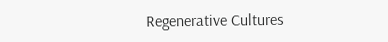Regenerative Cultures